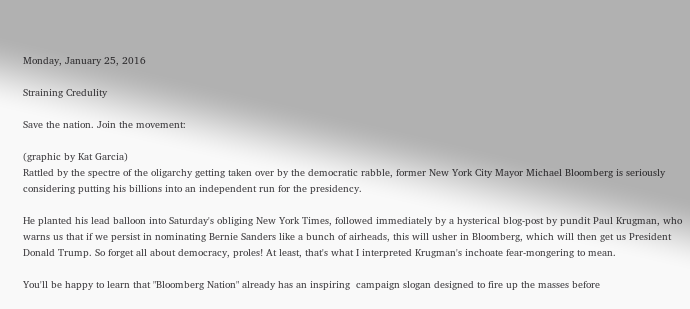Monday, January 25, 2016

Straining Credulity

Save the nation. Join the movement:

(graphic by Kat Garcia)
Rattled by the spectre of the oligarchy getting taken over by the democratic rabble, former New York City Mayor Michael Bloomberg is seriously considering putting his billions into an independent run for the presidency.

He planted his lead balloon into Saturday's obliging New York Times, followed immediately by a hysterical blog-post by pundit Paul Krugman, who warns us that if we persist in nominating Bernie Sanders like a bunch of airheads, this will usher in Bloomberg, which will then get us President Donald Trump. So forget all about democracy, proles! At least, that's what I interpreted Krugman's inchoate fear-mongering to mean.

You'll be happy to learn that "Bloomberg Nation" already has an inspiring  campaign slogan designed to fire up the masses before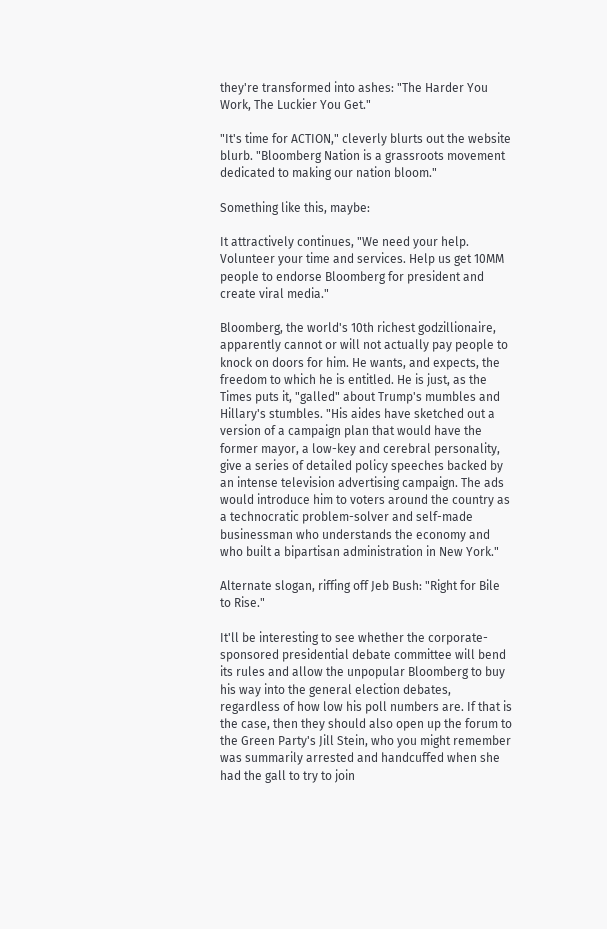they're transformed into ashes: "The Harder You Work, The Luckier You Get."

"It's time for ACTION," cleverly blurts out the website blurb. "Bloomberg Nation is a grassroots movement dedicated to making our nation bloom."

Something like this, maybe:

It attractively continues, "We need your help. Volunteer your time and services. Help us get 10MM people to endorse Bloomberg for president and create viral media."

Bloomberg, the world's 10th richest godzillionaire, apparently cannot or will not actually pay people to knock on doors for him. He wants, and expects, the freedom to which he is entitled. He is just, as the Times puts it, "galled" about Trump's mumbles and Hillary's stumbles. "His aides have sketched out a version of a campaign plan that would have the former mayor, a low-key and cerebral personality, give a series of detailed policy speeches backed by an intense television advertising campaign. The ads would introduce him to voters around the country as a technocratic problem-solver and self-made businessman who understands the economy and who built a bipartisan administration in New York."

Alternate slogan, riffing off Jeb Bush: "Right for Bile to Rise."

It'll be interesting to see whether the corporate-sponsored presidential debate committee will bend its rules and allow the unpopular Bloomberg to buy his way into the general election debates, regardless of how low his poll numbers are. If that is the case, then they should also open up the forum to the Green Party's Jill Stein, who you might remember was summarily arrested and handcuffed when she had the gall to try to join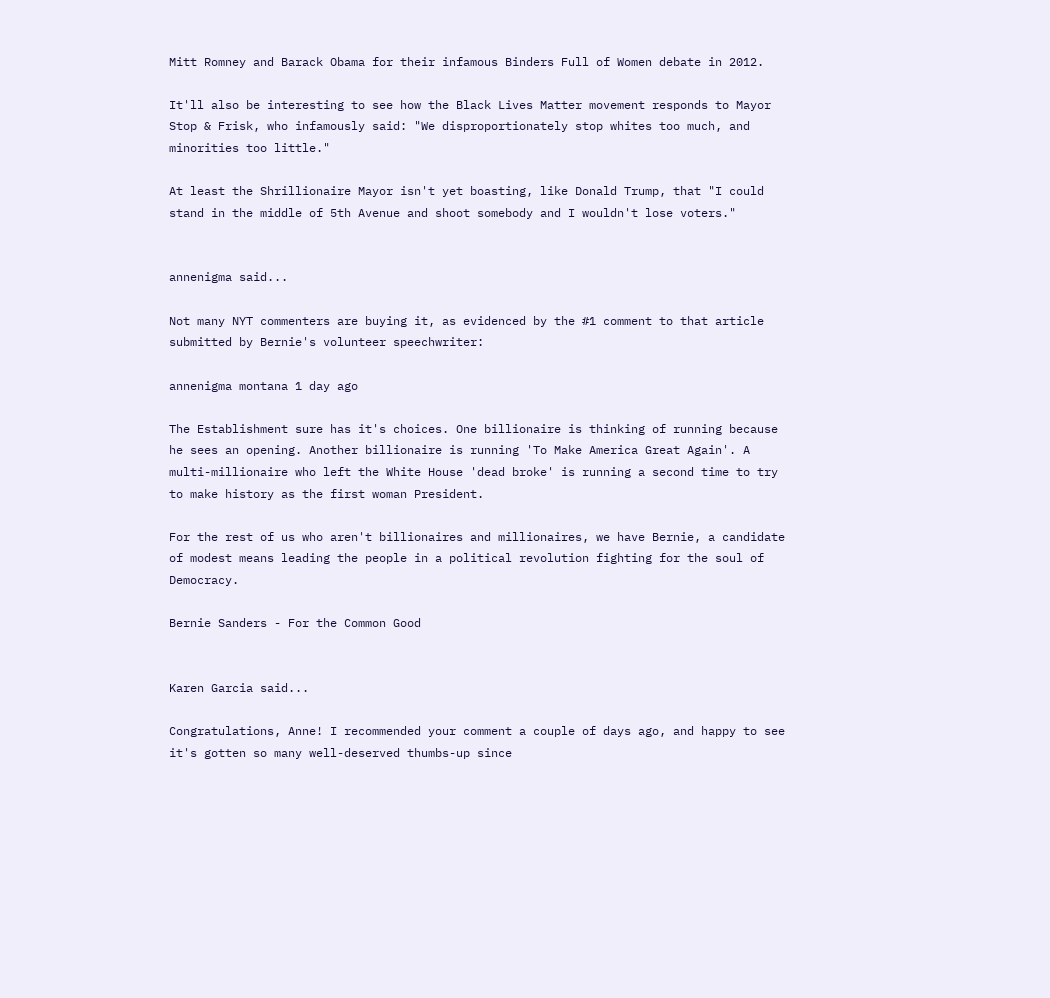Mitt Romney and Barack Obama for their infamous Binders Full of Women debate in 2012.

It'll also be interesting to see how the Black Lives Matter movement responds to Mayor Stop & Frisk, who infamously said: "We disproportionately stop whites too much, and minorities too little."

At least the Shrillionaire Mayor isn't yet boasting, like Donald Trump, that "I could stand in the middle of 5th Avenue and shoot somebody and I wouldn't lose voters."


annenigma said...

Not many NYT commenters are buying it, as evidenced by the #1 comment to that article submitted by Bernie's volunteer speechwriter:

annenigma montana 1 day ago

The Establishment sure has it's choices. One billionaire is thinking of running because he sees an opening. Another billionaire is running 'To Make America Great Again'. A multi-millionaire who left the White House 'dead broke' is running a second time to try to make history as the first woman President.

For the rest of us who aren't billionaires and millionaires, we have Bernie, a candidate of modest means leading the people in a political revolution fighting for the soul of Democracy.

Bernie Sanders - For the Common Good


Karen Garcia said...

Congratulations, Anne! I recommended your comment a couple of days ago, and happy to see it's gotten so many well-deserved thumbs-up since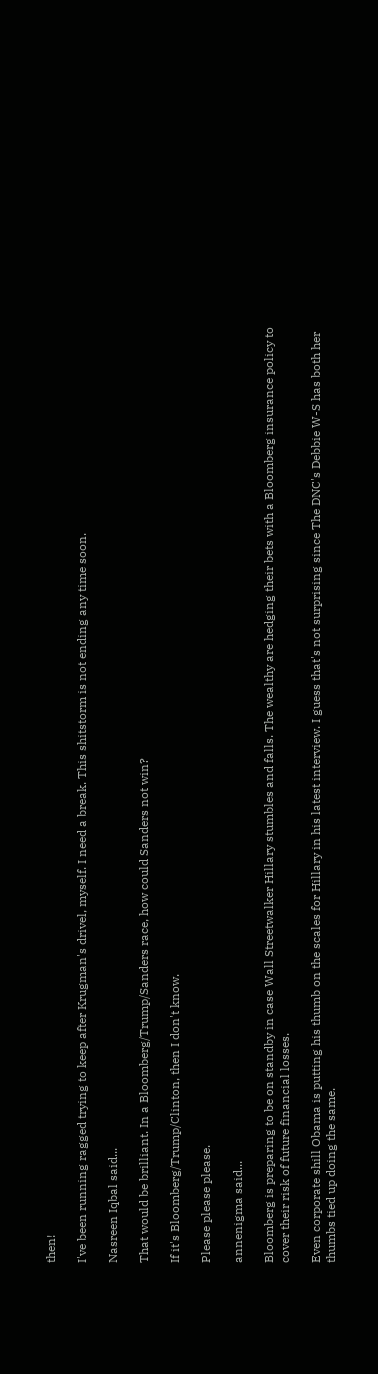then!

I've been running ragged trying to keep after Krugman's drivel, myself. I need a break. This shitstorm is not ending any time soon.

Nasreen Iqbal said...

That would be brilliant. In a Bloomberg/Trump/Sanders race, how could Sanders not win?

If it's Bloomberg/Trump/Clinton, then I don't know.

Please please please.

annenigma said...

Bloomberg is preparing to be on standby in case Wall Streetwalker Hillary stumbles and falls. The wealthy are hedging their bets with a Bloomberg insurance policy to cover their risk of future financial losses.

Even corporate shill Obama is putting his thumb on the scales for Hillary in his latest interview. I guess that's not surprising since The DNC's Debbie W-S has both her thumbs tied up doing the same.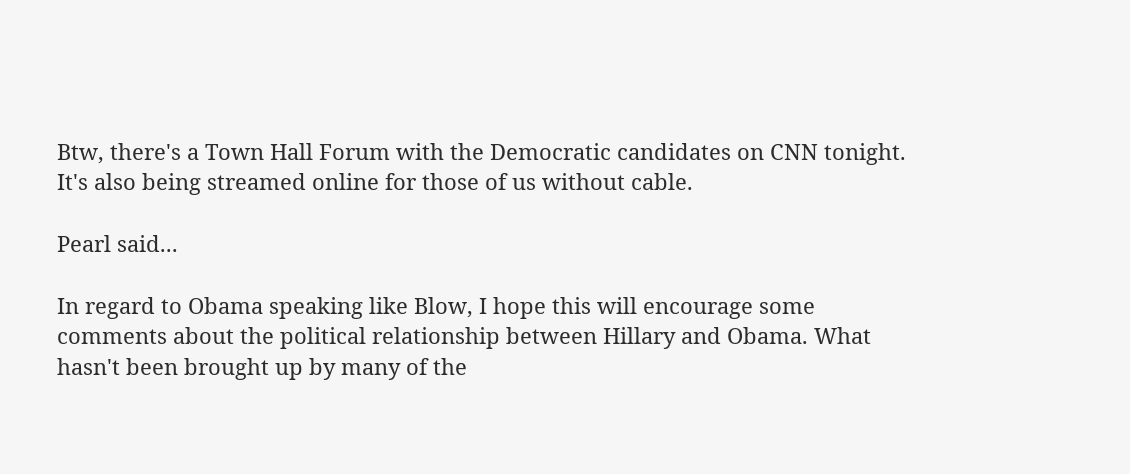Btw, there's a Town Hall Forum with the Democratic candidates on CNN tonight. It's also being streamed online for those of us without cable.

Pearl said...

In regard to Obama speaking like Blow, I hope this will encourage some comments about the political relationship between Hillary and Obama. What hasn't been brought up by many of the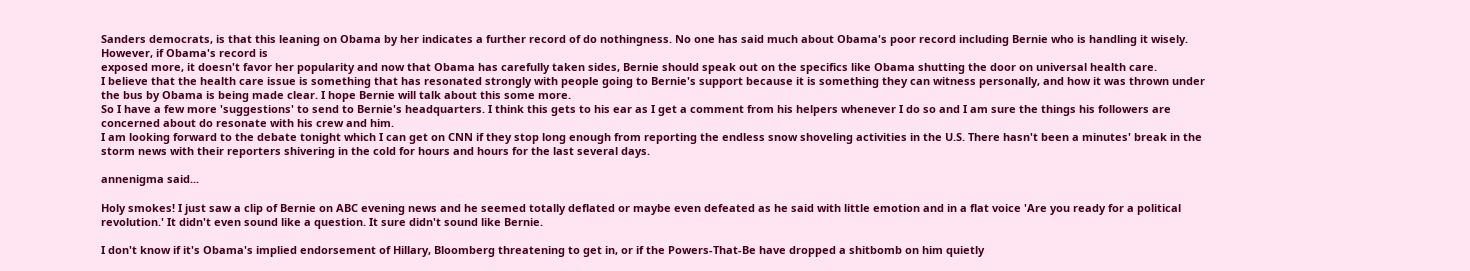Sanders democrats, is that this leaning on Obama by her indicates a further record of do nothingness. No one has said much about Obama's poor record including Bernie who is handling it wisely. However, if Obama's record is
exposed more, it doesn't favor her popularity and now that Obama has carefully taken sides, Bernie should speak out on the specifics like Obama shutting the door on universal health care.
I believe that the health care issue is something that has resonated strongly with people going to Bernie's support because it is something they can witness personally, and how it was thrown under the bus by Obama is being made clear. I hope Bernie will talk about this some more.
So I have a few more 'suggestions' to send to Bernie's headquarters. I think this gets to his ear as I get a comment from his helpers whenever I do so and I am sure the things his followers are concerned about do resonate with his crew and him.
I am looking forward to the debate tonight which I can get on CNN if they stop long enough from reporting the endless snow shoveling activities in the U.S. There hasn't been a minutes' break in the storm news with their reporters shivering in the cold for hours and hours for the last several days.

annenigma said...

Holy smokes! I just saw a clip of Bernie on ABC evening news and he seemed totally deflated or maybe even defeated as he said with little emotion and in a flat voice 'Are you ready for a political revolution.' It didn't even sound like a question. It sure didn't sound like Bernie.

I don't know if it's Obama's implied endorsement of Hillary, Bloomberg threatening to get in, or if the Powers-That-Be have dropped a shitbomb on him quietly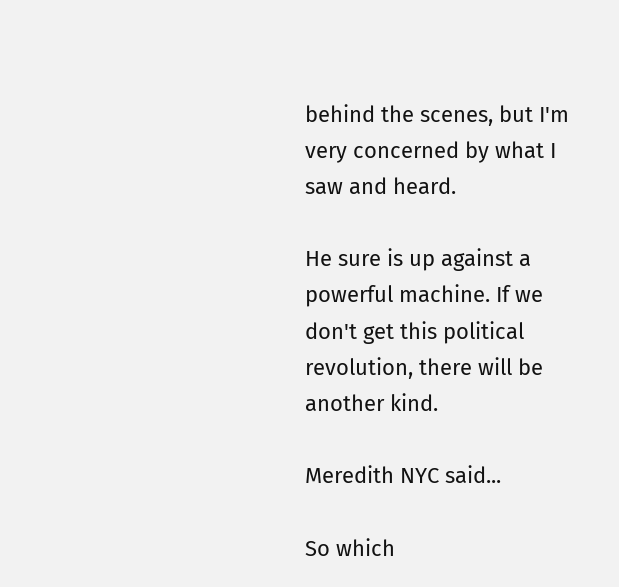behind the scenes, but I'm very concerned by what I saw and heard.

He sure is up against a powerful machine. If we don't get this political revolution, there will be another kind.

Meredith NYC said...

So which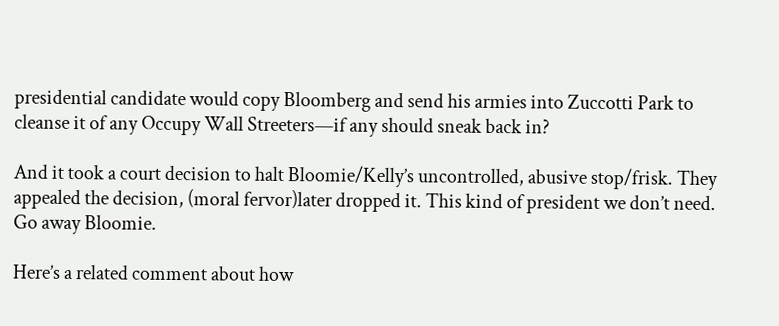presidential candidate would copy Bloomberg and send his armies into Zuccotti Park to cleanse it of any Occupy Wall Streeters—if any should sneak back in?

And it took a court decision to halt Bloomie/Kelly’s uncontrolled, abusive stop/frisk. They appealed the decision, (moral fervor)later dropped it. This kind of president we don’t need. Go away Bloomie.

Here’s a related comment about how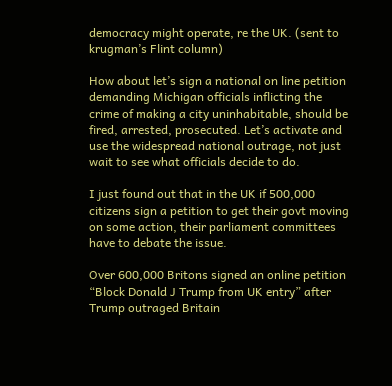democracy might operate, re the UK. (sent to krugman’s Flint column)

How about let’s sign a national on line petition demanding Michigan officials inflicting the crime of making a city uninhabitable, should be fired, arrested, prosecuted. Let’s activate and use the widespread national outrage, not just wait to see what officials decide to do.

I just found out that in the UK if 500,000 citizens sign a petition to get their govt moving on some action, their parliament committees have to debate the issue.

Over 600,000 Britons signed an online petition “Block Donald J Trump from UK entry” after Trump outraged Britain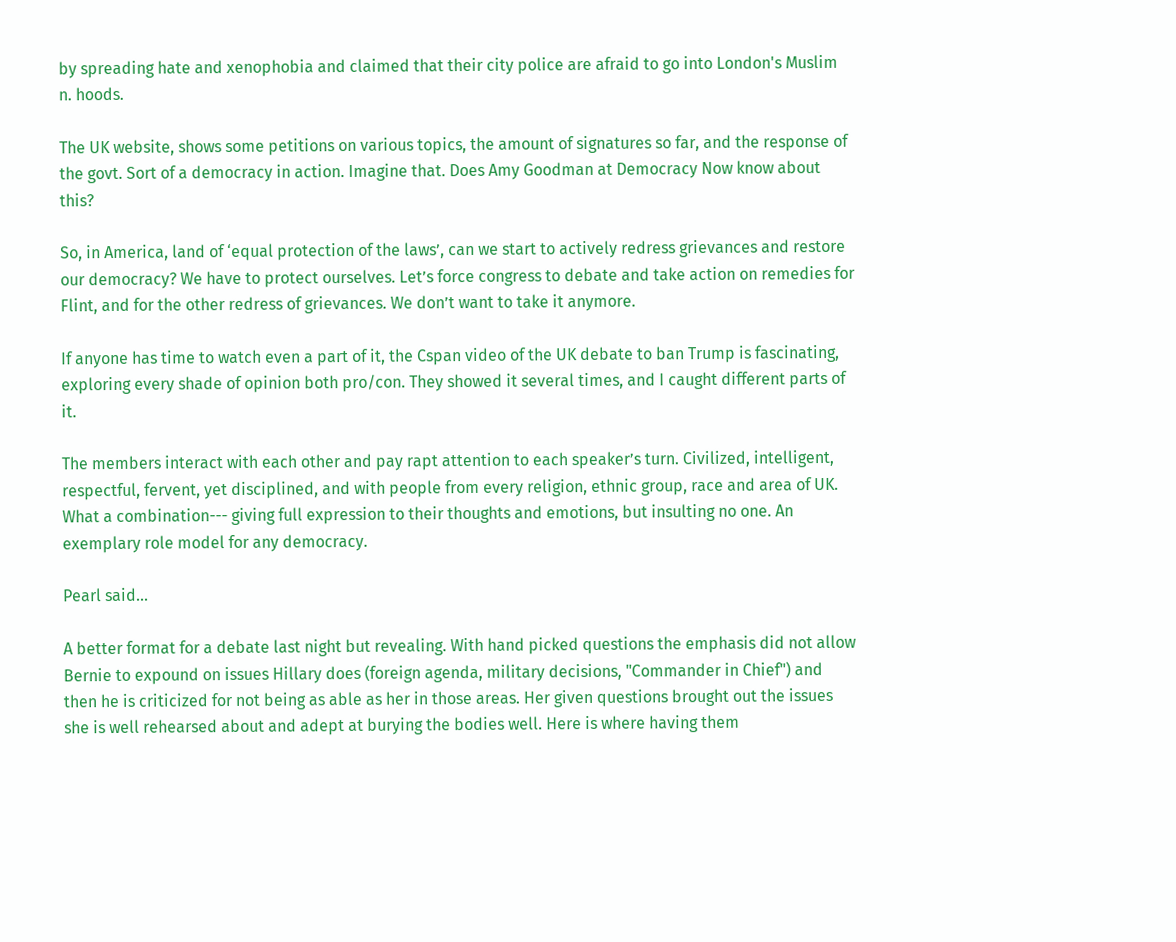by spreading hate and xenophobia and claimed that their city police are afraid to go into London's Muslim n. hoods.

The UK website, shows some petitions on various topics, the amount of signatures so far, and the response of the govt. Sort of a democracy in action. Imagine that. Does Amy Goodman at Democracy Now know about this?

So, in America, land of ‘equal protection of the laws’, can we start to actively redress grievances and restore our democracy? We have to protect ourselves. Let’s force congress to debate and take action on remedies for Flint, and for the other redress of grievances. We don’t want to take it anymore.

If anyone has time to watch even a part of it, the Cspan video of the UK debate to ban Trump is fascinating, exploring every shade of opinion both pro/con. They showed it several times, and I caught different parts of it.

The members interact with each other and pay rapt attention to each speaker’s turn. Civilized, intelligent, respectful, fervent, yet disciplined, and with people from every religion, ethnic group, race and area of UK. What a combination--- giving full expression to their thoughts and emotions, but insulting no one. An exemplary role model for any democracy.

Pearl said...

A better format for a debate last night but revealing. With hand picked questions the emphasis did not allow Bernie to expound on issues Hillary does (foreign agenda, military decisions, "Commander in Chief") and then he is criticized for not being as able as her in those areas. Her given questions brought out the issues she is well rehearsed about and adept at burying the bodies well. Here is where having them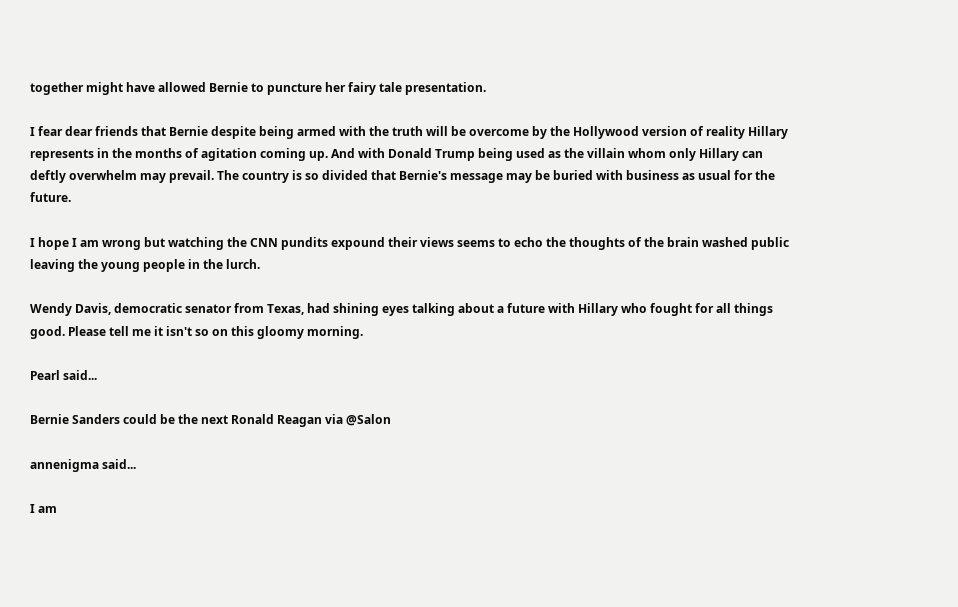together might have allowed Bernie to puncture her fairy tale presentation.

I fear dear friends that Bernie despite being armed with the truth will be overcome by the Hollywood version of reality Hillary represents in the months of agitation coming up. And with Donald Trump being used as the villain whom only Hillary can deftly overwhelm may prevail. The country is so divided that Bernie's message may be buried with business as usual for the future.

I hope I am wrong but watching the CNN pundits expound their views seems to echo the thoughts of the brain washed public leaving the young people in the lurch.

Wendy Davis, democratic senator from Texas, had shining eyes talking about a future with Hillary who fought for all things good. Please tell me it isn't so on this gloomy morning.

Pearl said...

Bernie Sanders could be the next Ronald Reagan via @Salon

annenigma said...

I am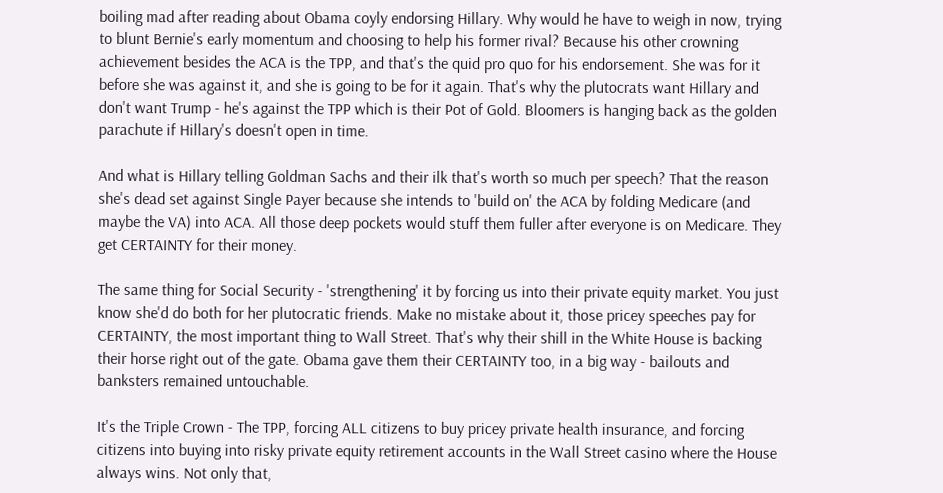boiling mad after reading about Obama coyly endorsing Hillary. Why would he have to weigh in now, trying to blunt Bernie's early momentum and choosing to help his former rival? Because his other crowning achievement besides the ACA is the TPP, and that's the quid pro quo for his endorsement. She was for it before she was against it, and she is going to be for it again. That's why the plutocrats want Hillary and don't want Trump - he's against the TPP which is their Pot of Gold. Bloomers is hanging back as the golden parachute if Hillary's doesn't open in time.

And what is Hillary telling Goldman Sachs and their ilk that's worth so much per speech? That the reason she's dead set against Single Payer because she intends to 'build on' the ACA by folding Medicare (and maybe the VA) into ACA. All those deep pockets would stuff them fuller after everyone is on Medicare. They get CERTAINTY for their money.

The same thing for Social Security - 'strengthening' it by forcing us into their private equity market. You just know she'd do both for her plutocratic friends. Make no mistake about it, those pricey speeches pay for CERTAINTY, the most important thing to Wall Street. That's why their shill in the White House is backing their horse right out of the gate. Obama gave them their CERTAINTY too, in a big way - bailouts and banksters remained untouchable.

It's the Triple Crown - The TPP, forcing ALL citizens to buy pricey private health insurance, and forcing citizens into buying into risky private equity retirement accounts in the Wall Street casino where the House always wins. Not only that,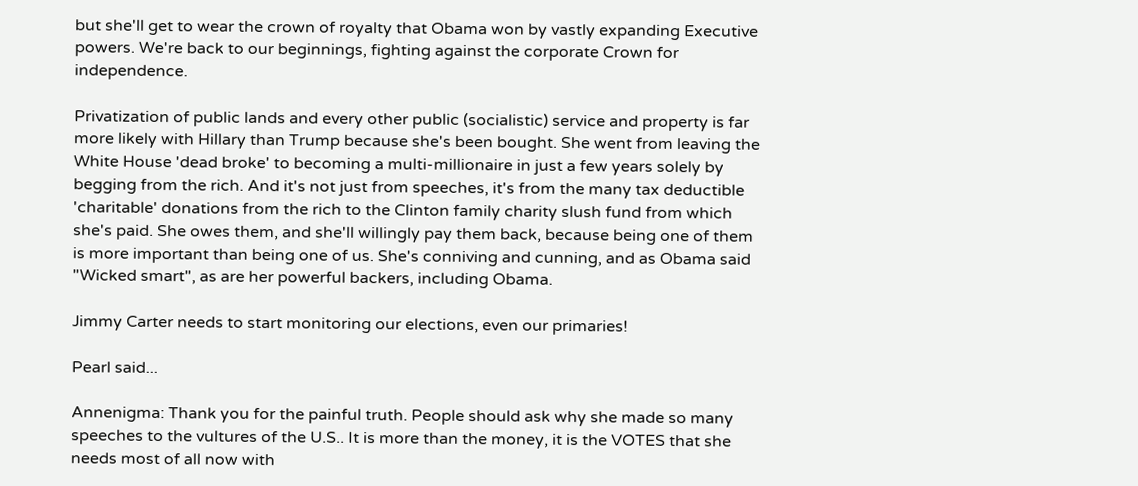but she'll get to wear the crown of royalty that Obama won by vastly expanding Executive powers. We're back to our beginnings, fighting against the corporate Crown for independence.

Privatization of public lands and every other public (socialistic) service and property is far more likely with Hillary than Trump because she's been bought. She went from leaving the White House 'dead broke' to becoming a multi-millionaire in just a few years solely by begging from the rich. And it's not just from speeches, it's from the many tax deductible 'charitable' donations from the rich to the Clinton family charity slush fund from which she's paid. She owes them, and she'll willingly pay them back, because being one of them is more important than being one of us. She's conniving and cunning, and as Obama said "Wicked smart", as are her powerful backers, including Obama.

Jimmy Carter needs to start monitoring our elections, even our primaries!

Pearl said...

Annenigma: Thank you for the painful truth. People should ask why she made so many speeches to the vultures of the U.S.. It is more than the money, it is the VOTES that she needs most of all now with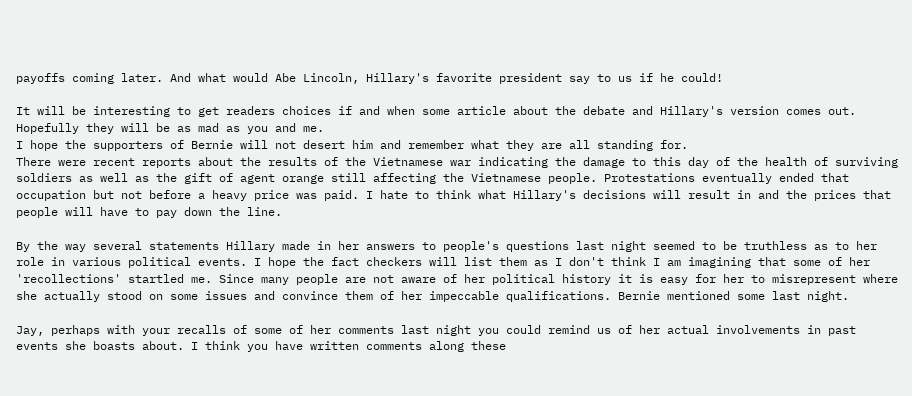payoffs coming later. And what would Abe Lincoln, Hillary's favorite president say to us if he could!

It will be interesting to get readers choices if and when some article about the debate and Hillary's version comes out. Hopefully they will be as mad as you and me.
I hope the supporters of Bernie will not desert him and remember what they are all standing for.
There were recent reports about the results of the Vietnamese war indicating the damage to this day of the health of surviving soldiers as well as the gift of agent orange still affecting the Vietnamese people. Protestations eventually ended that occupation but not before a heavy price was paid. I hate to think what Hillary's decisions will result in and the prices that people will have to pay down the line.

By the way several statements Hillary made in her answers to people's questions last night seemed to be truthless as to her role in various political events. I hope the fact checkers will list them as I don't think I am imagining that some of her 'recollections' startled me. Since many people are not aware of her political history it is easy for her to misrepresent where she actually stood on some issues and convince them of her impeccable qualifications. Bernie mentioned some last night.

Jay, perhaps with your recalls of some of her comments last night you could remind us of her actual involvements in past events she boasts about. I think you have written comments along these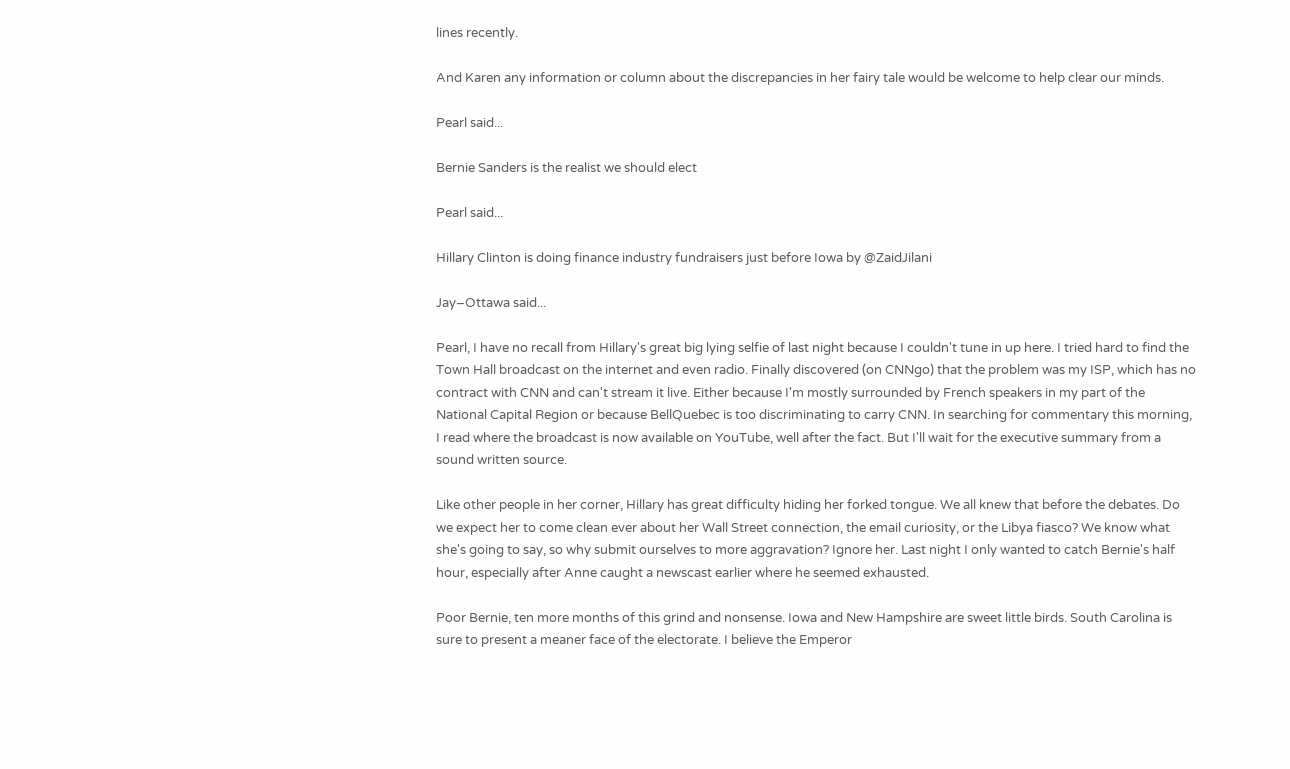lines recently.

And Karen any information or column about the discrepancies in her fairy tale would be welcome to help clear our minds.

Pearl said...

Bernie Sanders is the realist we should elect

Pearl said...

Hillary Clinton is doing finance industry fundraisers just before Iowa by @ZaidJilani

Jay–Ottawa said...

Pearl, I have no recall from Hillary's great big lying selfie of last night because I couldn't tune in up here. I tried hard to find the Town Hall broadcast on the internet and even radio. Finally discovered (on CNNgo) that the problem was my ISP, which has no contract with CNN and can't stream it live. Either because I'm mostly surrounded by French speakers in my part of the National Capital Region or because BellQuebec is too discriminating to carry CNN. In searching for commentary this morning, I read where the broadcast is now available on YouTube, well after the fact. But I'll wait for the executive summary from a sound written source.

Like other people in her corner, Hillary has great difficulty hiding her forked tongue. We all knew that before the debates. Do we expect her to come clean ever about her Wall Street connection, the email curiosity, or the Libya fiasco? We know what she's going to say, so why submit ourselves to more aggravation? Ignore her. Last night I only wanted to catch Bernie's half hour, especially after Anne caught a newscast earlier where he seemed exhausted.

Poor Bernie, ten more months of this grind and nonsense. Iowa and New Hampshire are sweet little birds. South Carolina is sure to present a meaner face of the electorate. I believe the Emperor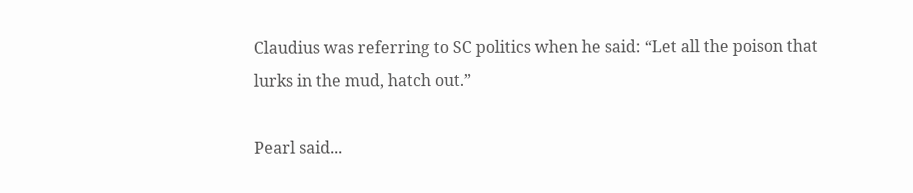Claudius was referring to SC politics when he said: “Let all the poison that lurks in the mud, hatch out.”

Pearl said...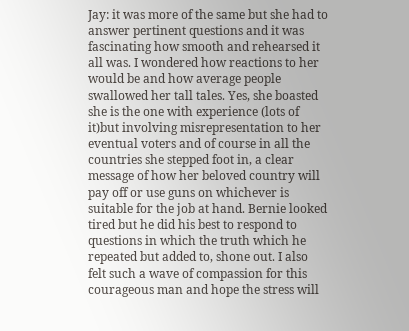Jay: it was more of the same but she had to answer pertinent questions and it was fascinating how smooth and rehearsed it all was. I wondered how reactions to her would be and how average people swallowed her tall tales. Yes, she boasted she is the one with experience (lots of it)but involving misrepresentation to her eventual voters and of course in all the countries she stepped foot in, a clear message of how her beloved country will pay off or use guns on whichever is suitable for the job at hand. Bernie looked tired but he did his best to respond to questions in which the truth which he repeated but added to, shone out. I also felt such a wave of compassion for this courageous man and hope the stress will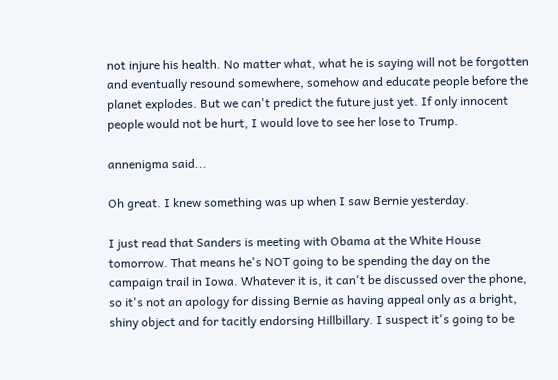not injure his health. No matter what, what he is saying will not be forgotten and eventually resound somewhere, somehow and educate people before the planet explodes. But we can't predict the future just yet. If only innocent people would not be hurt, I would love to see her lose to Trump.

annenigma said...

Oh great. I knew something was up when I saw Bernie yesterday.

I just read that Sanders is meeting with Obama at the White House tomorrow. That means he's NOT going to be spending the day on the campaign trail in Iowa. Whatever it is, it can't be discussed over the phone, so it's not an apology for dissing Bernie as having appeal only as a bright, shiny object and for tacitly endorsing Hillbillary. I suspect it's going to be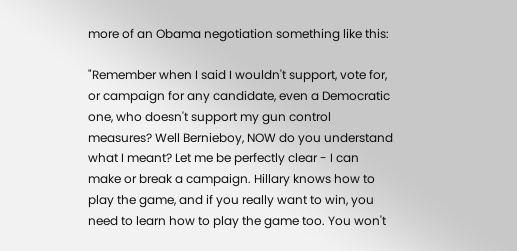more of an Obama negotiation something like this:

"Remember when I said I wouldn't support, vote for, or campaign for any candidate, even a Democratic one, who doesn't support my gun control measures? Well Bernieboy, NOW do you understand what I meant? Let me be perfectly clear - I can make or break a campaign. Hillary knows how to play the game, and if you really want to win, you need to learn how to play the game too. You won't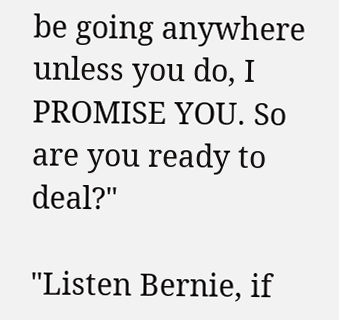be going anywhere unless you do, I PROMISE YOU. So are you ready to deal?"

"Listen Bernie, if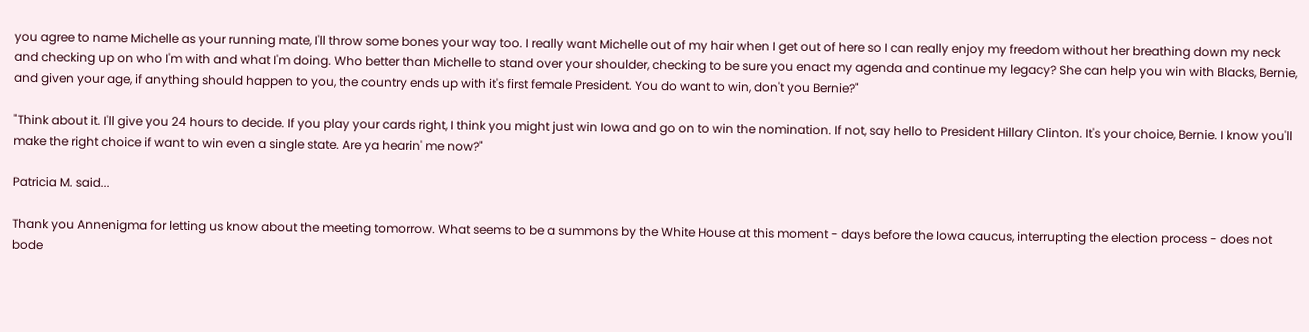you agree to name Michelle as your running mate, I'll throw some bones your way too. I really want Michelle out of my hair when I get out of here so I can really enjoy my freedom without her breathing down my neck and checking up on who I'm with and what I'm doing. Who better than Michelle to stand over your shoulder, checking to be sure you enact my agenda and continue my legacy? She can help you win with Blacks, Bernie, and given your age, if anything should happen to you, the country ends up with it's first female President. You do want to win, don't you Bernie?"

"Think about it. I'll give you 24 hours to decide. If you play your cards right, I think you might just win Iowa and go on to win the nomination. If not, say hello to President Hillary Clinton. It's your choice, Bernie. I know you'll make the right choice if want to win even a single state. Are ya hearin' me now?"

Patricia M. said...

Thank you Annenigma for letting us know about the meeting tomorrow. What seems to be a summons by the White House at this moment - days before the Iowa caucus, interrupting the election process - does not bode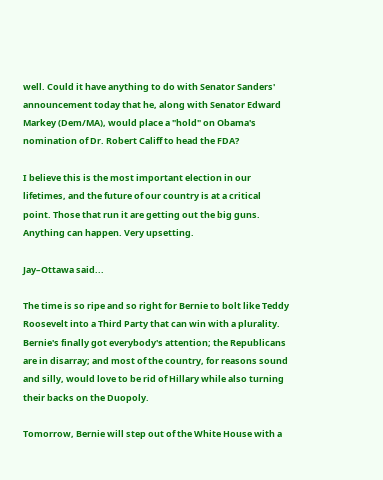well. Could it have anything to do with Senator Sanders' announcement today that he, along with Senator Edward Markey (Dem/MA), would place a "hold" on Obama's nomination of Dr. Robert Califf to head the FDA?

I believe this is the most important election in our lifetimes, and the future of our country is at a critical point. Those that run it are getting out the big guns. Anything can happen. Very upsetting.

Jay–Ottawa said...

The time is so ripe and so right for Bernie to bolt like Teddy Roosevelt into a Third Party that can win with a plurality. Bernie's finally got everybody's attention; the Republicans are in disarray; and most of the country, for reasons sound and silly, would love to be rid of Hillary while also turning their backs on the Duopoly.

Tomorrow, Bernie will step out of the White House with a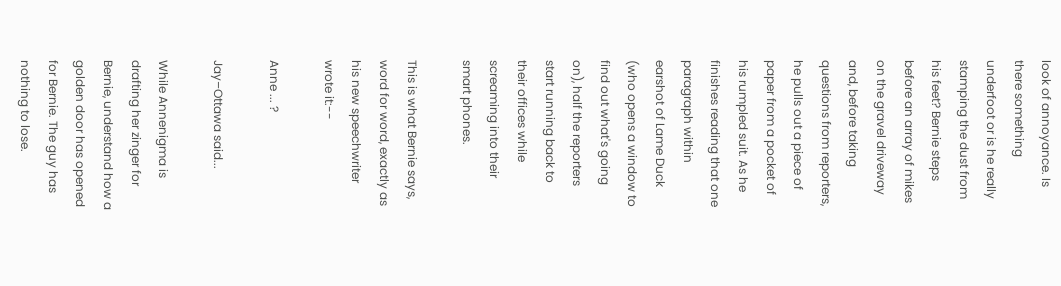look of annoyance. Is there something underfoot or is he really stamping the dust from his feet? Bernie steps before an array of mikes on the gravel driveway and, before taking questions from reporters, he pulls out a piece of paper from a pocket of his rumpled suit. As he finishes reading that one paragraph within earshot of Lame Duck (who opens a window to find out what's going on), half the reporters start running back to their offices while screaming into their smart phones.

This is what Bernie says, word for word, exactly as his new speechwriter wrote it:--

Anne ... ?

Jay–Ottawa said...

While Annenigma is drafting her zinger for Bernie, understand how a golden door has opened for Bernie. The guy has nothing to lose.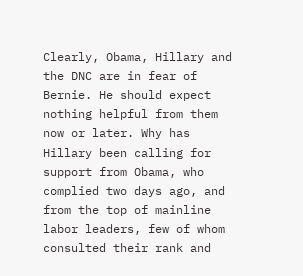Clearly, Obama, Hillary and the DNC are in fear of Bernie. He should expect nothing helpful from them now or later. Why has Hillary been calling for support from Obama, who complied two days ago, and from the top of mainline labor leaders, few of whom consulted their rank and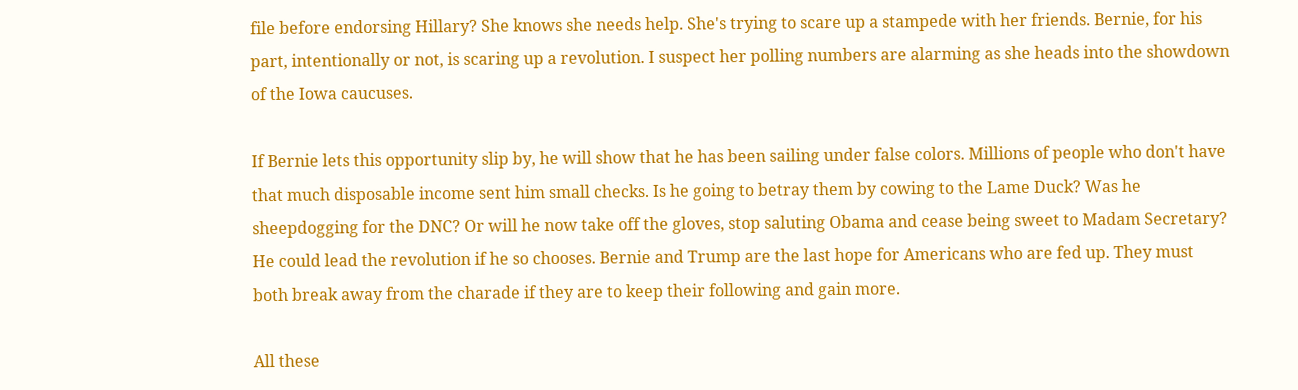file before endorsing Hillary? She knows she needs help. She's trying to scare up a stampede with her friends. Bernie, for his part, intentionally or not, is scaring up a revolution. I suspect her polling numbers are alarming as she heads into the showdown of the Iowa caucuses.

If Bernie lets this opportunity slip by, he will show that he has been sailing under false colors. Millions of people who don't have that much disposable income sent him small checks. Is he going to betray them by cowing to the Lame Duck? Was he sheepdogging for the DNC? Or will he now take off the gloves, stop saluting Obama and cease being sweet to Madam Secretary? He could lead the revolution if he so chooses. Bernie and Trump are the last hope for Americans who are fed up. They must both break away from the charade if they are to keep their following and gain more.

All these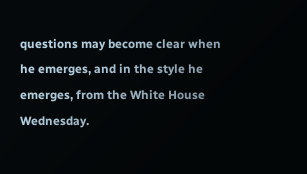questions may become clear when he emerges, and in the style he emerges, from the White House Wednesday.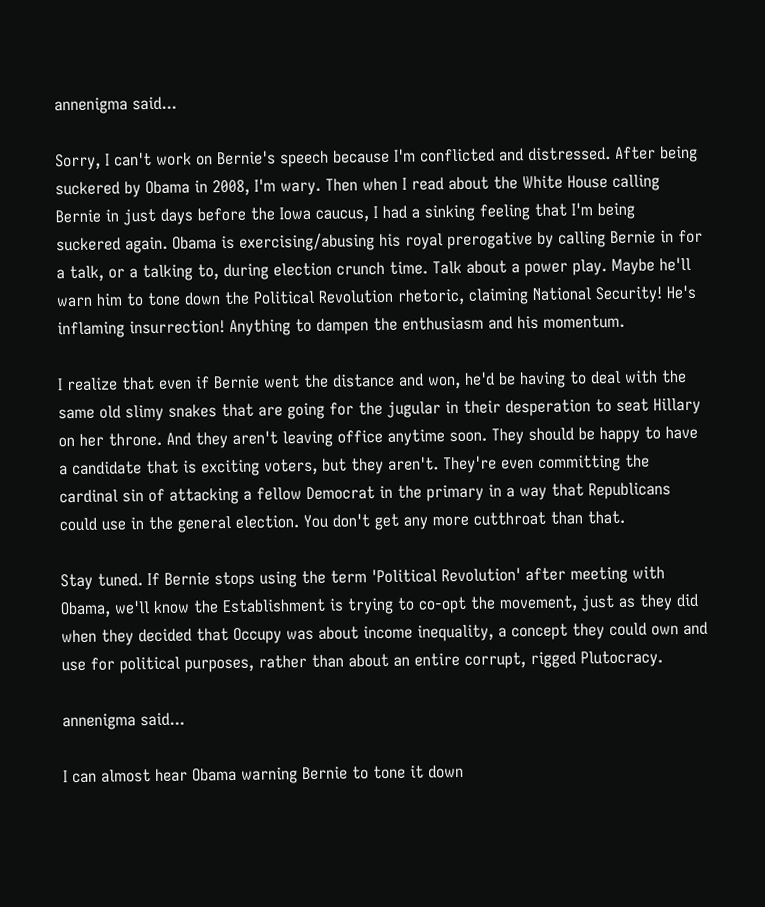annenigma said...

Sorry, I can't work on Bernie's speech because I'm conflicted and distressed. After being suckered by Obama in 2008, I'm wary. Then when I read about the White House calling Bernie in just days before the Iowa caucus, I had a sinking feeling that I'm being suckered again. Obama is exercising/abusing his royal prerogative by calling Bernie in for a talk, or a talking to, during election crunch time. Talk about a power play. Maybe he'll warn him to tone down the Political Revolution rhetoric, claiming National Security! He's inflaming insurrection! Anything to dampen the enthusiasm and his momentum.

I realize that even if Bernie went the distance and won, he'd be having to deal with the same old slimy snakes that are going for the jugular in their desperation to seat Hillary on her throne. And they aren't leaving office anytime soon. They should be happy to have a candidate that is exciting voters, but they aren't. They're even committing the cardinal sin of attacking a fellow Democrat in the primary in a way that Republicans could use in the general election. You don't get any more cutthroat than that.

Stay tuned. If Bernie stops using the term 'Political Revolution' after meeting with Obama, we'll know the Establishment is trying to co-opt the movement, just as they did when they decided that Occupy was about income inequality, a concept they could own and use for political purposes, rather than about an entire corrupt, rigged Plutocracy.

annenigma said...

I can almost hear Obama warning Bernie to tone it down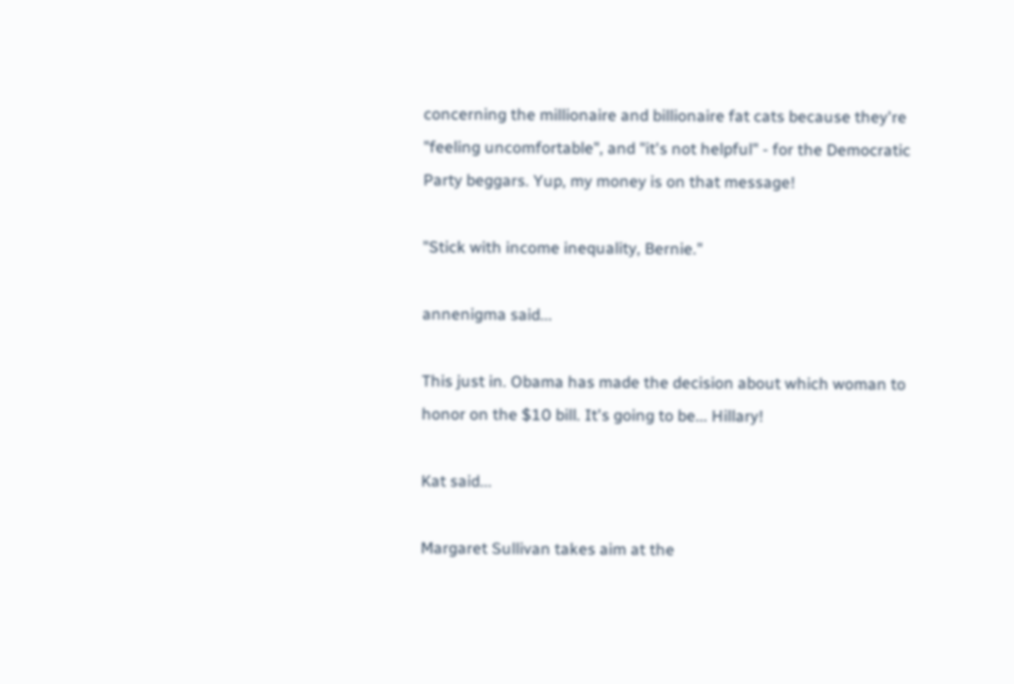concerning the millionaire and billionaire fat cats because they're "feeling uncomfortable", and "it's not helpful" - for the Democratic Party beggars. Yup, my money is on that message!

"Stick with income inequality, Bernie."

annenigma said...

This just in. Obama has made the decision about which woman to honor on the $10 bill. It's going to be... Hillary!

Kat said...

Margaret Sullivan takes aim at the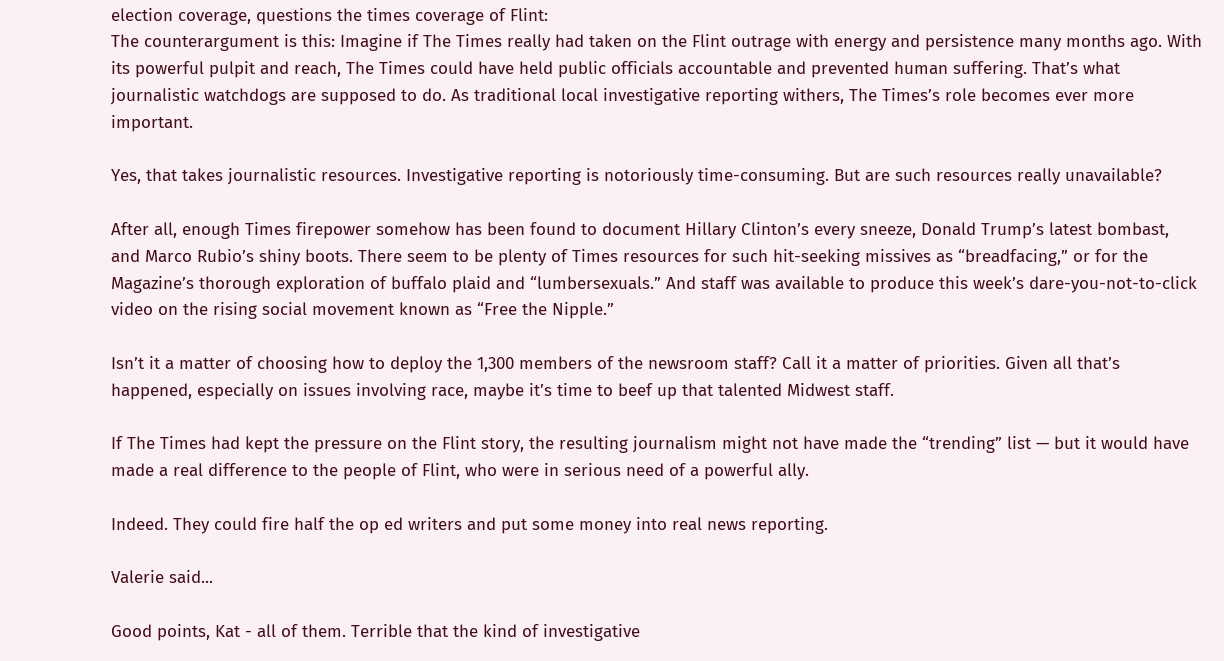election coverage, questions the times coverage of Flint:
The counterargument is this: Imagine if The Times really had taken on the Flint outrage with energy and persistence many months ago. With its powerful pulpit and reach, The Times could have held public officials accountable and prevented human suffering. That’s what journalistic watchdogs are supposed to do. As traditional local investigative reporting withers, The Times’s role becomes ever more important.

Yes, that takes journalistic resources. Investigative reporting is notoriously time-consuming. But are such resources really unavailable?

After all, enough Times firepower somehow has been found to document Hillary Clinton’s every sneeze, Donald Trump’s latest bombast, and Marco Rubio’s shiny boots. There seem to be plenty of Times resources for such hit-seeking missives as “breadfacing,” or for the Magazine’s thorough exploration of buffalo plaid and “lumbersexuals.” And staff was available to produce this week’s dare-you-not-to-click video on the rising social movement known as “Free the Nipple.”

Isn’t it a matter of choosing how to deploy the 1,300 members of the newsroom staff? Call it a matter of priorities. Given all that’s happened, especially on issues involving race, maybe it’s time to beef up that talented Midwest staff.

If The Times had kept the pressure on the Flint story, the resulting journalism might not have made the “trending” list — but it would have made a real difference to the people of Flint, who were in serious need of a powerful ally.

Indeed. They could fire half the op ed writers and put some money into real news reporting.

Valerie said...

Good points, Kat - all of them. Terrible that the kind of investigative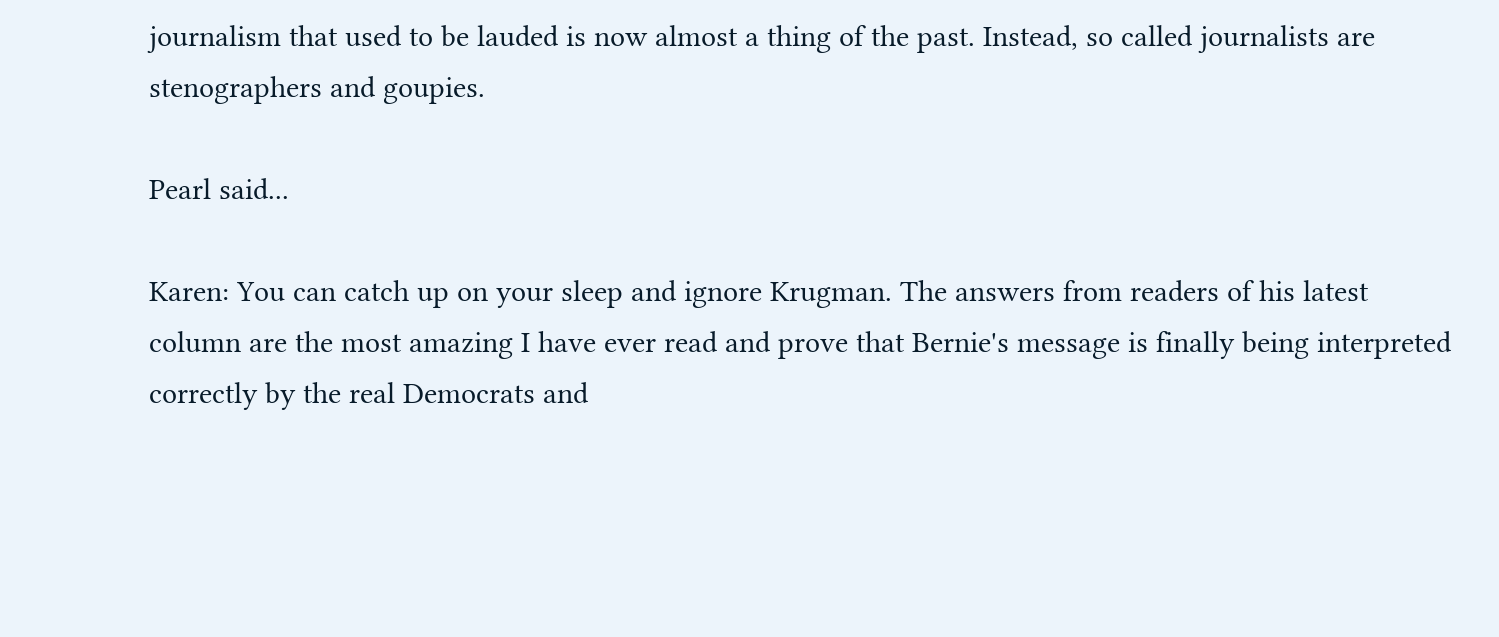journalism that used to be lauded is now almost a thing of the past. Instead, so called journalists are stenographers and goupies.

Pearl said...

Karen: You can catch up on your sleep and ignore Krugman. The answers from readers of his latest column are the most amazing I have ever read and prove that Bernie's message is finally being interpreted correctly by the real Democrats and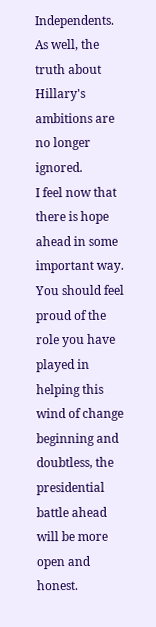Independents. As well, the truth about Hillary's ambitions are no longer ignored.
I feel now that there is hope ahead in some important way.
You should feel proud of the role you have played in helping this wind of change beginning and doubtless, the presidential battle ahead will be more open and honest.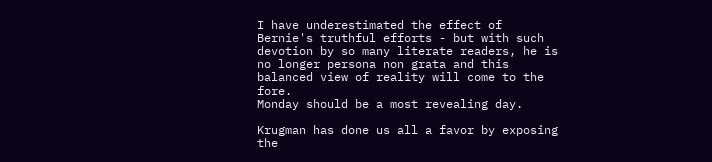I have underestimated the effect of Bernie's truthful efforts - but with such devotion by so many literate readers, he is no longer persona non grata and this balanced view of reality will come to the fore.
Monday should be a most revealing day.

Krugman has done us all a favor by exposing the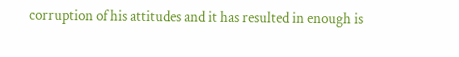corruption of his attitudes and it has resulted in enough is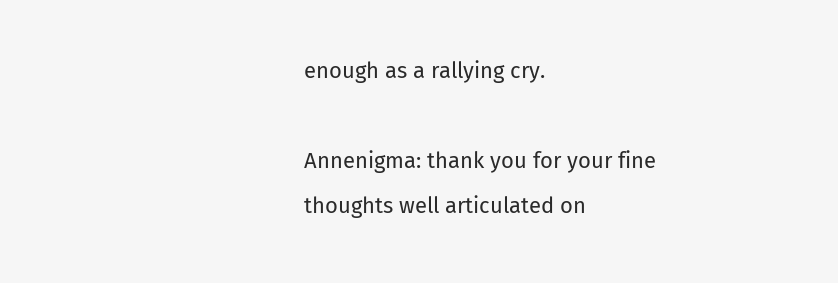enough as a rallying cry.

Annenigma: thank you for your fine thoughts well articulated on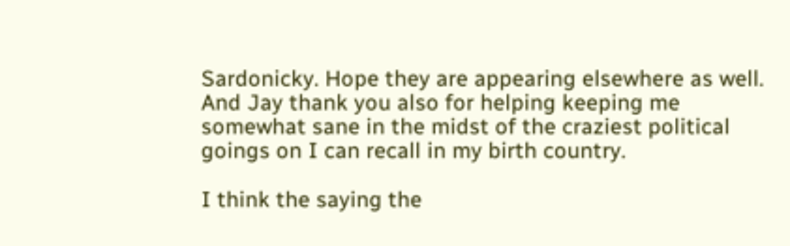Sardonicky. Hope they are appearing elsewhere as well.
And Jay thank you also for helping keeping me somewhat sane in the midst of the craziest political goings on I can recall in my birth country.

I think the saying the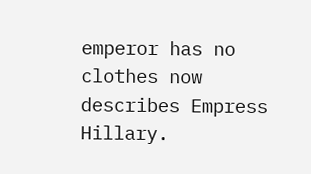emperor has no clothes now describes Empress Hillary.